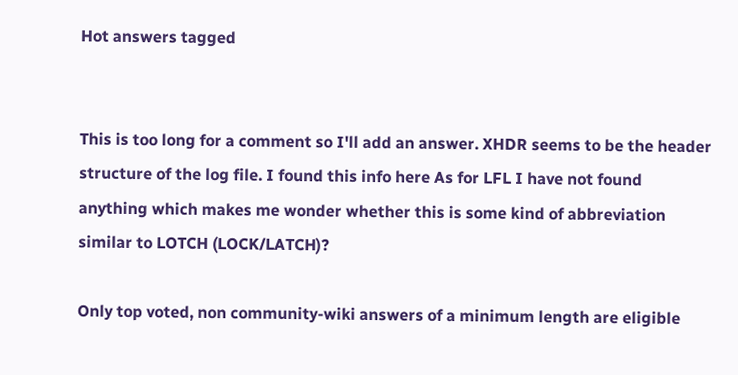Hot answers tagged


This is too long for a comment so I'll add an answer. XHDR seems to be the header structure of the log file. I found this info here As for LFL I have not found anything which makes me wonder whether this is some kind of abbreviation similar to LOTCH (LOCK/LATCH)?

Only top voted, non community-wiki answers of a minimum length are eligible